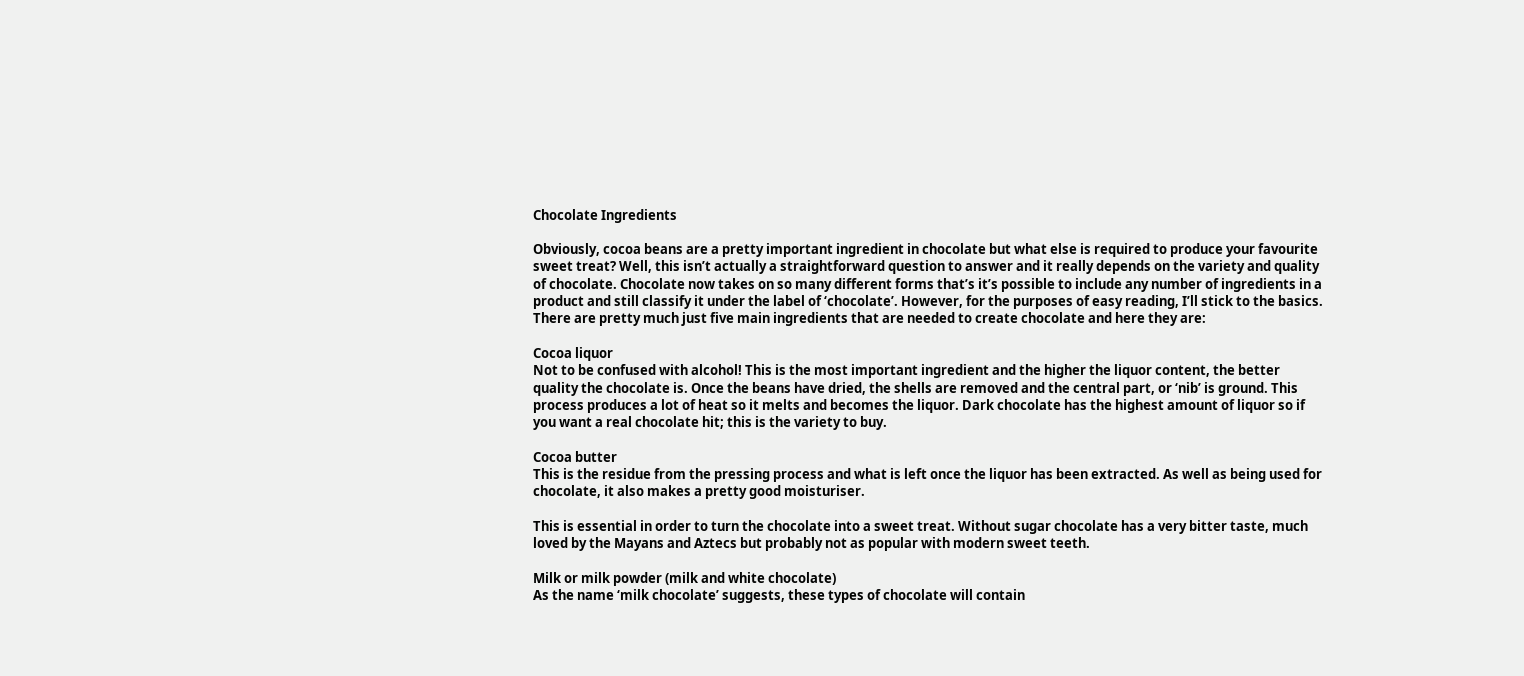Chocolate Ingredients

Obviously, cocoa beans are a pretty important ingredient in chocolate but what else is required to produce your favourite sweet treat? Well, this isn’t actually a straightforward question to answer and it really depends on the variety and quality of chocolate. Chocolate now takes on so many different forms that’s it’s possible to include any number of ingredients in a product and still classify it under the label of ‘chocolate’. However, for the purposes of easy reading, I’ll stick to the basics. There are pretty much just five main ingredients that are needed to create chocolate and here they are:

Cocoa liquor
Not to be confused with alcohol! This is the most important ingredient and the higher the liquor content, the better quality the chocolate is. Once the beans have dried, the shells are removed and the central part, or ‘nib’ is ground. This process produces a lot of heat so it melts and becomes the liquor. Dark chocolate has the highest amount of liquor so if you want a real chocolate hit; this is the variety to buy.

Cocoa butter
This is the residue from the pressing process and what is left once the liquor has been extracted. As well as being used for chocolate, it also makes a pretty good moisturiser.

This is essential in order to turn the chocolate into a sweet treat. Without sugar chocolate has a very bitter taste, much loved by the Mayans and Aztecs but probably not as popular with modern sweet teeth.

Milk or milk powder (milk and white chocolate)
As the name ‘milk chocolate’ suggests, these types of chocolate will contain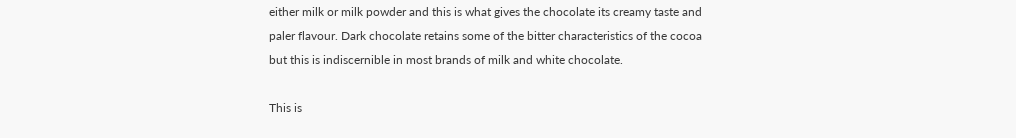either milk or milk powder and this is what gives the chocolate its creamy taste and paler flavour. Dark chocolate retains some of the bitter characteristics of the cocoa but this is indiscernible in most brands of milk and white chocolate.

This is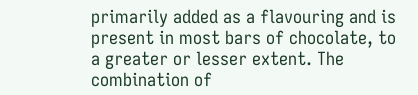primarily added as a flavouring and is present in most bars of chocolate, to a greater or lesser extent. The combination of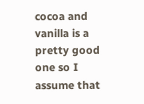cocoa and vanilla is a pretty good one so I assume that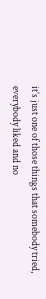it’s just one of those things that somebody tried, everybody liked and no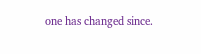one has changed since.